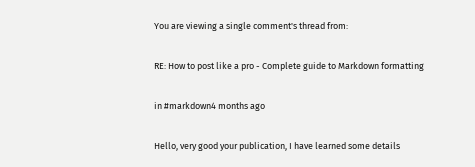You are viewing a single comment's thread from:

RE: How to post like a pro - Complete guide to Markdown formatting

in #markdown4 months ago

Hello, very good your publication, I have learned some details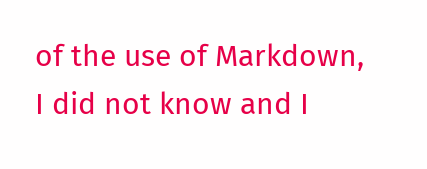of the use of Markdown, I did not know and I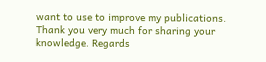want to use to improve my publications. Thank you very much for sharing your knowledge. Regards